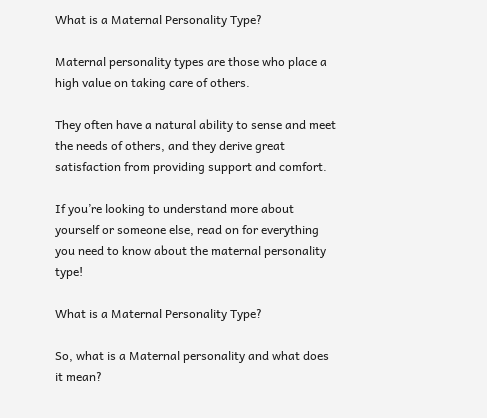What is a Maternal Personality Type?

Maternal personality types are those who place a high value on taking care of others.

They often have a natural ability to sense and meet the needs of others, and they derive great satisfaction from providing support and comfort.

If you’re looking to understand more about yourself or someone else, read on for everything you need to know about the maternal personality type!

What is a Maternal Personality Type?

So, what is a Maternal personality and what does it mean?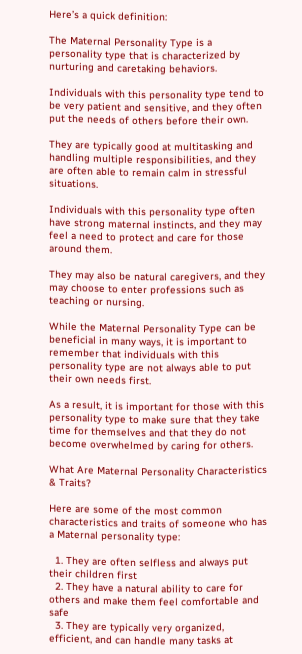Here’s a quick definition:

The Maternal Personality Type is a personality type that is characterized by nurturing and caretaking behaviors.

Individuals with this personality type tend to be very patient and sensitive, and they often put the needs of others before their own.

They are typically good at multitasking and handling multiple responsibilities, and they are often able to remain calm in stressful situations.

Individuals with this personality type often have strong maternal instincts, and they may feel a need to protect and care for those around them.

They may also be natural caregivers, and they may choose to enter professions such as teaching or nursing.

While the Maternal Personality Type can be beneficial in many ways, it is important to remember that individuals with this personality type are not always able to put their own needs first.

As a result, it is important for those with this personality type to make sure that they take time for themselves and that they do not become overwhelmed by caring for others.

What Are Maternal Personality Characteristics & Traits?

Here are some of the most common characteristics and traits of someone who has a Maternal personality type:

  1. They are often selfless and always put their children first
  2. They have a natural ability to care for others and make them feel comfortable and safe
  3. They are typically very organized, efficient, and can handle many tasks at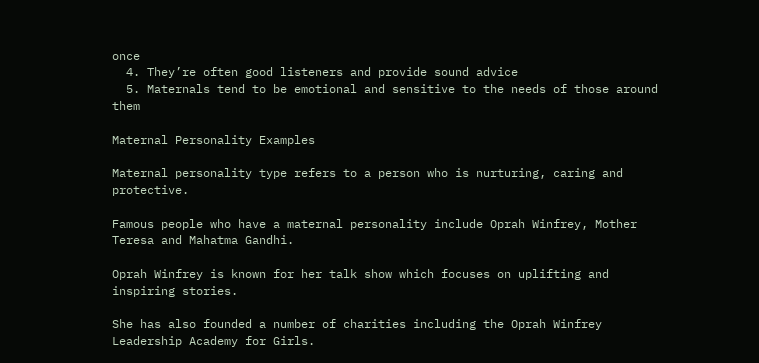once
  4. They’re often good listeners and provide sound advice
  5. Maternals tend to be emotional and sensitive to the needs of those around them

Maternal Personality Examples

Maternal personality type refers to a person who is nurturing, caring and protective.

Famous people who have a maternal personality include Oprah Winfrey, Mother Teresa and Mahatma Gandhi.

Oprah Winfrey is known for her talk show which focuses on uplifting and inspiring stories.

She has also founded a number of charities including the Oprah Winfrey Leadership Academy for Girls.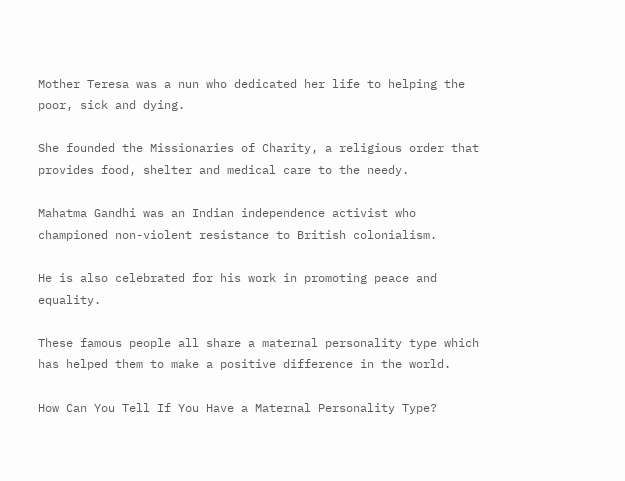Mother Teresa was a nun who dedicated her life to helping the poor, sick and dying.

She founded the Missionaries of Charity, a religious order that provides food, shelter and medical care to the needy.

Mahatma Gandhi was an Indian independence activist who championed non-violent resistance to British colonialism.

He is also celebrated for his work in promoting peace and equality.

These famous people all share a maternal personality type which has helped them to make a positive difference in the world.

How Can You Tell If You Have a Maternal Personality Type?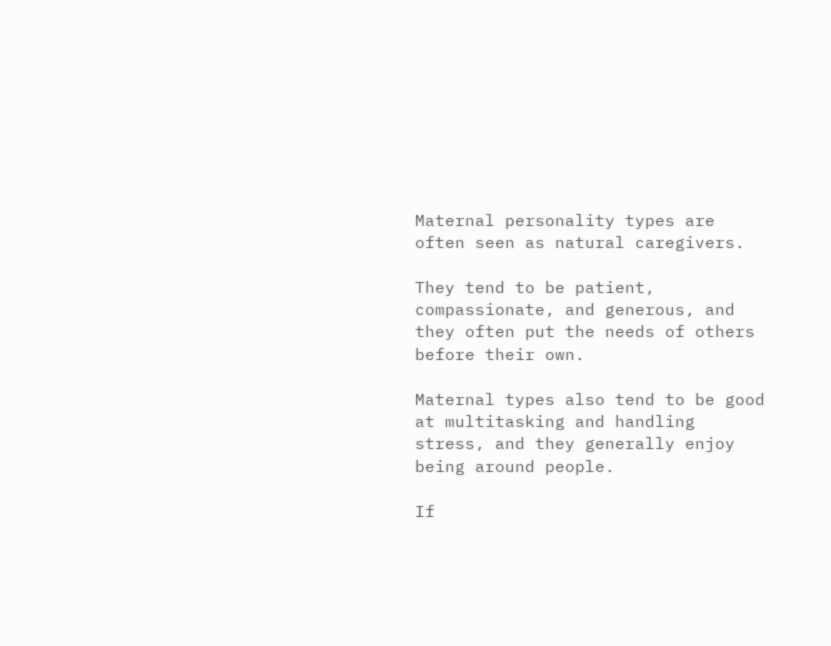Maternal personality types are often seen as natural caregivers.

They tend to be patient, compassionate, and generous, and they often put the needs of others before their own.

Maternal types also tend to be good at multitasking and handling stress, and they generally enjoy being around people.

If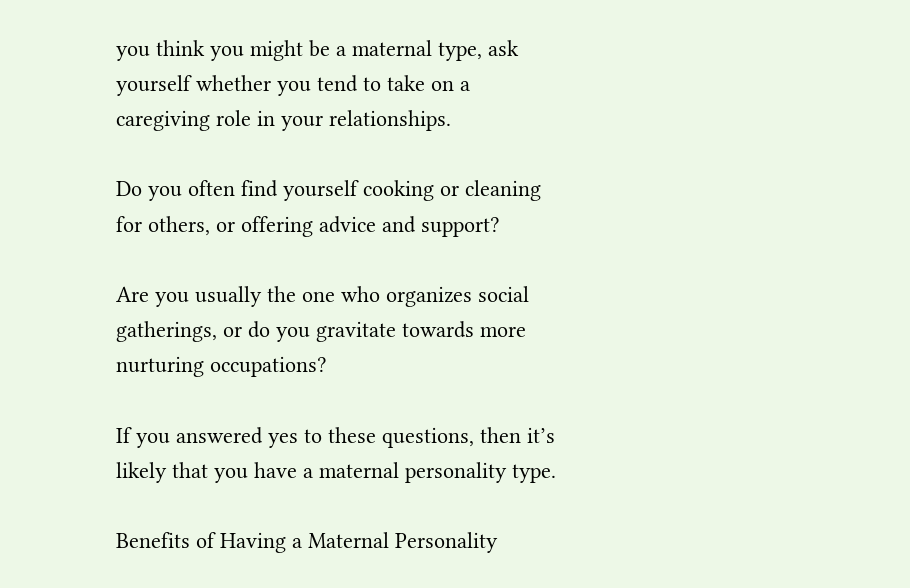you think you might be a maternal type, ask yourself whether you tend to take on a caregiving role in your relationships.

Do you often find yourself cooking or cleaning for others, or offering advice and support?

Are you usually the one who organizes social gatherings, or do you gravitate towards more nurturing occupations?

If you answered yes to these questions, then it’s likely that you have a maternal personality type.

Benefits of Having a Maternal Personality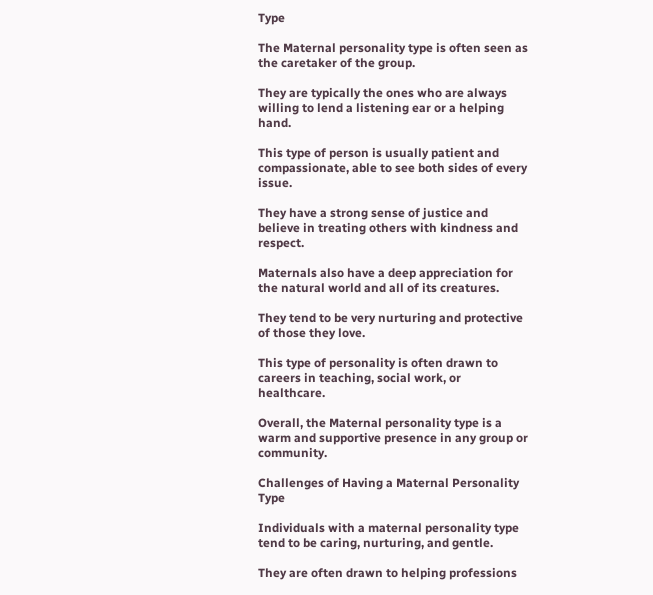Type

The Maternal personality type is often seen as the caretaker of the group.

They are typically the ones who are always willing to lend a listening ear or a helping hand.

This type of person is usually patient and compassionate, able to see both sides of every issue.

They have a strong sense of justice and believe in treating others with kindness and respect.

Maternals also have a deep appreciation for the natural world and all of its creatures.

They tend to be very nurturing and protective of those they love.

This type of personality is often drawn to careers in teaching, social work, or healthcare.

Overall, the Maternal personality type is a warm and supportive presence in any group or community.

Challenges of Having a Maternal Personality Type

Individuals with a maternal personality type tend to be caring, nurturing, and gentle.

They are often drawn to helping professions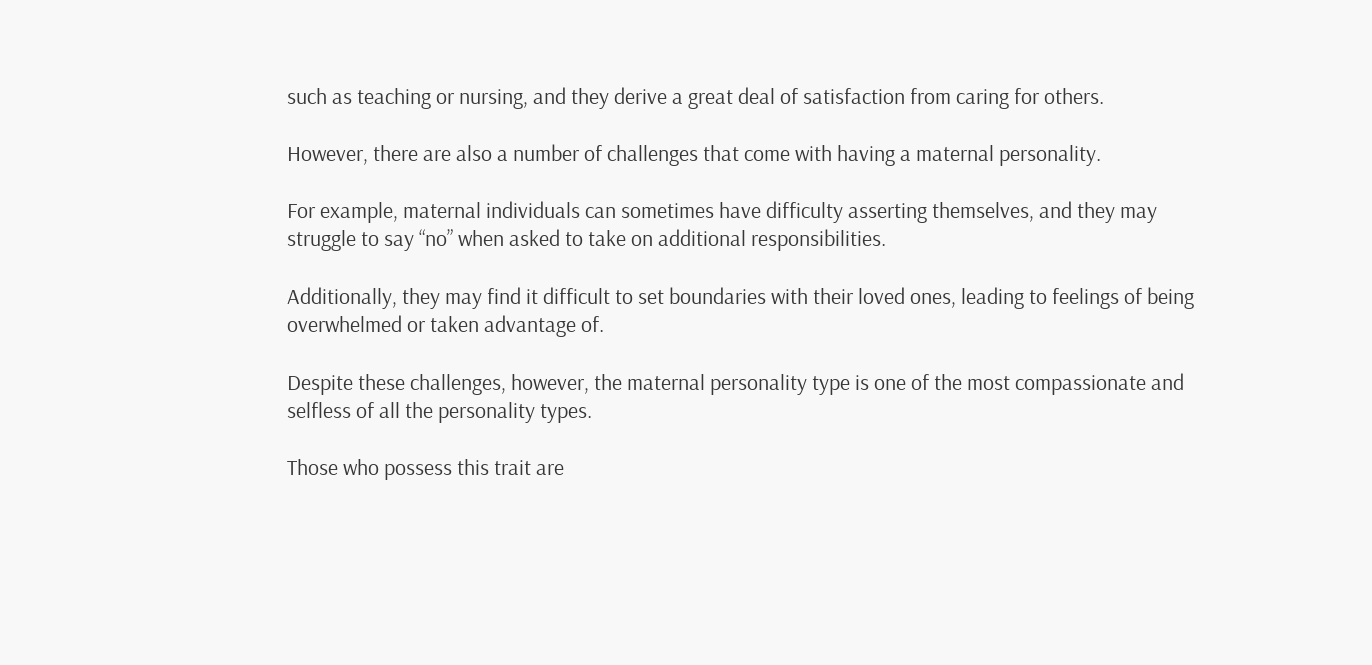such as teaching or nursing, and they derive a great deal of satisfaction from caring for others.

However, there are also a number of challenges that come with having a maternal personality.

For example, maternal individuals can sometimes have difficulty asserting themselves, and they may struggle to say “no” when asked to take on additional responsibilities.

Additionally, they may find it difficult to set boundaries with their loved ones, leading to feelings of being overwhelmed or taken advantage of.

Despite these challenges, however, the maternal personality type is one of the most compassionate and selfless of all the personality types.

Those who possess this trait are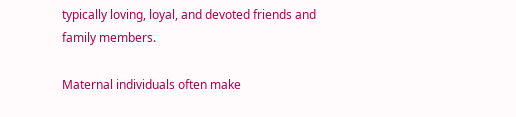typically loving, loyal, and devoted friends and family members.

Maternal individuals often make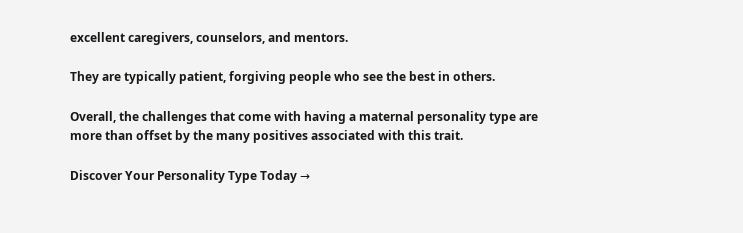excellent caregivers, counselors, and mentors.

They are typically patient, forgiving people who see the best in others.

Overall, the challenges that come with having a maternal personality type are more than offset by the many positives associated with this trait.

Discover Your Personality Type Today →